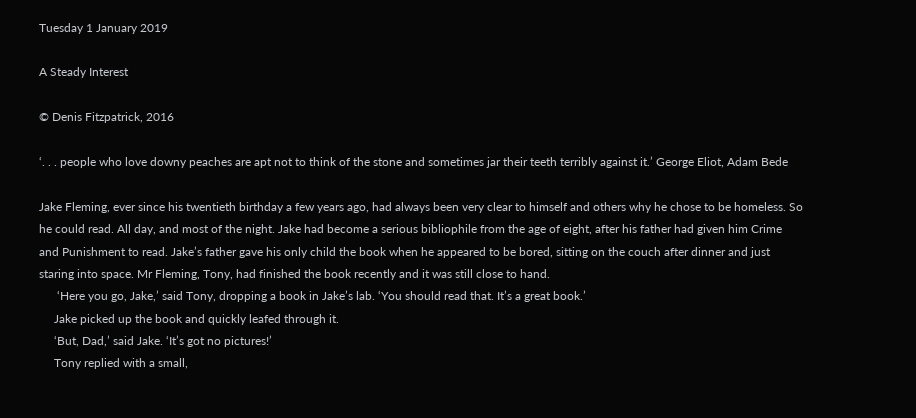Tuesday 1 January 2019

A Steady Interest

© Denis Fitzpatrick, 2016

‘. . . people who love downy peaches are apt not to think of the stone and sometimes jar their teeth terribly against it.’ George Eliot, Adam Bede

Jake Fleming, ever since his twentieth birthday a few years ago, had always been very clear to himself and others why he chose to be homeless. So he could read. All day, and most of the night. Jake had become a serious bibliophile from the age of eight, after his father had given him Crime and Punishment to read. Jake’s father gave his only child the book when he appeared to be bored, sitting on the couch after dinner and just staring into space. Mr Fleming, Tony, had finished the book recently and it was still close to hand.
      ‘Here you go, Jake,’ said Tony, dropping a book in Jake’s lab. ‘You should read that. It’s a great book.’
     Jake picked up the book and quickly leafed through it.
     ‘But, Dad,’ said Jake. ‘It’s got no pictures!’
     Tony replied with a small,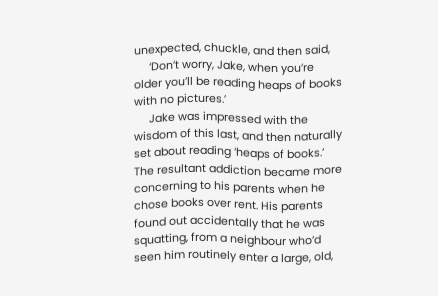unexpected, chuckle, and then said,
     ‘Don’t worry, Jake, when you’re older you’ll be reading heaps of books with no pictures.’
     Jake was impressed with the wisdom of this last, and then naturally set about reading ‘heaps of books.’ The resultant addiction became more concerning to his parents when he chose books over rent. His parents found out accidentally that he was squatting, from a neighbour who’d seen him routinely enter a large, old,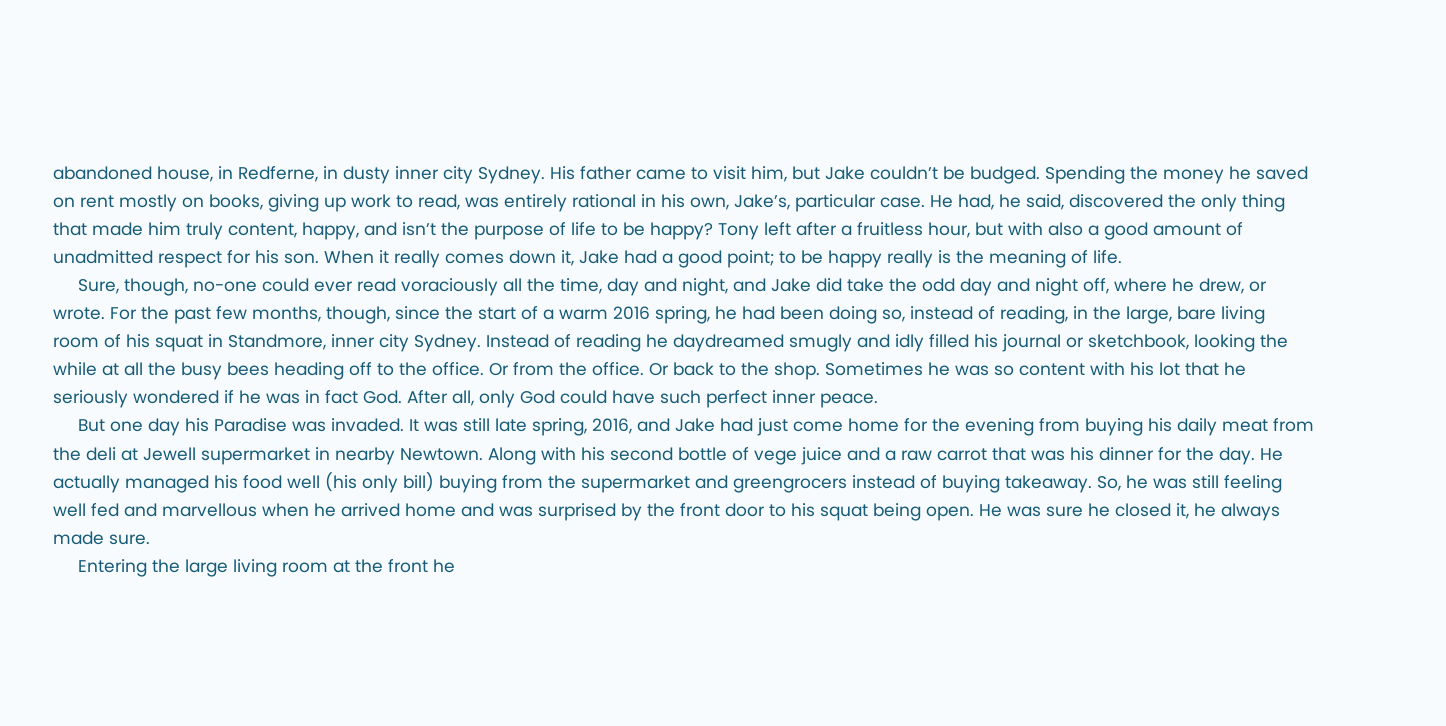abandoned house, in Redferne, in dusty inner city Sydney. His father came to visit him, but Jake couldn’t be budged. Spending the money he saved on rent mostly on books, giving up work to read, was entirely rational in his own, Jake’s, particular case. He had, he said, discovered the only thing that made him truly content, happy, and isn’t the purpose of life to be happy? Tony left after a fruitless hour, but with also a good amount of unadmitted respect for his son. When it really comes down it, Jake had a good point; to be happy really is the meaning of life.
     Sure, though, no-one could ever read voraciously all the time, day and night, and Jake did take the odd day and night off, where he drew, or wrote. For the past few months, though, since the start of a warm 2016 spring, he had been doing so, instead of reading, in the large, bare living room of his squat in Standmore, inner city Sydney. Instead of reading he daydreamed smugly and idly filled his journal or sketchbook, looking the while at all the busy bees heading off to the office. Or from the office. Or back to the shop. Sometimes he was so content with his lot that he seriously wondered if he was in fact God. After all, only God could have such perfect inner peace.
     But one day his Paradise was invaded. It was still late spring, 2016, and Jake had just come home for the evening from buying his daily meat from the deli at Jewell supermarket in nearby Newtown. Along with his second bottle of vege juice and a raw carrot that was his dinner for the day. He actually managed his food well (his only bill) buying from the supermarket and greengrocers instead of buying takeaway. So, he was still feeling well fed and marvellous when he arrived home and was surprised by the front door to his squat being open. He was sure he closed it, he always made sure.
     Entering the large living room at the front he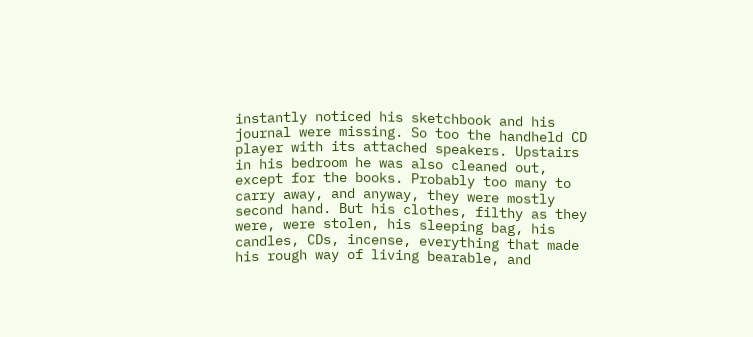instantly noticed his sketchbook and his journal were missing. So too the handheld CD player with its attached speakers. Upstairs in his bedroom he was also cleaned out, except for the books. Probably too many to carry away, and anyway, they were mostly second hand. But his clothes, filthy as they were, were stolen, his sleeping bag, his candles, CDs, incense, everything that made his rough way of living bearable, and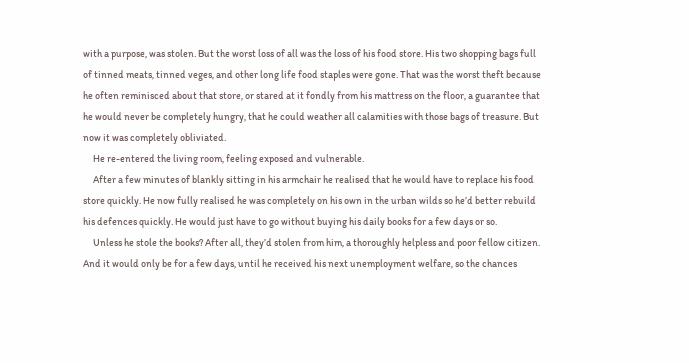with a purpose, was stolen. But the worst loss of all was the loss of his food store. His two shopping bags full of tinned meats, tinned veges, and other long life food staples were gone. That was the worst theft because he often reminisced about that store, or stared at it fondly from his mattress on the floor, a guarantee that he would never be completely hungry, that he could weather all calamities with those bags of treasure. But now it was completely obliviated.
     He re-entered the living room, feeling exposed and vulnerable.
     After a few minutes of blankly sitting in his armchair he realised that he would have to replace his food store quickly. He now fully realised he was completely on his own in the urban wilds so he’d better rebuild his defences quickly. He would just have to go without buying his daily books for a few days or so.
     Unless he stole the books? After all, they’d stolen from him, a thoroughly helpless and poor fellow citizen. And it would only be for a few days, until he received his next unemployment welfare, so the chances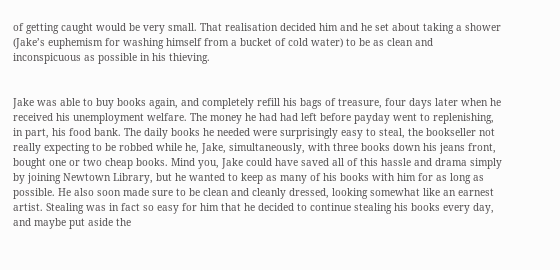of getting caught would be very small. That realisation decided him and he set about taking a shower (Jake’s euphemism for washing himself from a bucket of cold water) to be as clean and inconspicuous as possible in his thieving.


Jake was able to buy books again, and completely refill his bags of treasure, four days later when he received his unemployment welfare. The money he had had left before payday went to replenishing, in part, his food bank. The daily books he needed were surprisingly easy to steal, the bookseller not really expecting to be robbed while he, Jake, simultaneously, with three books down his jeans front, bought one or two cheap books. Mind you, Jake could have saved all of this hassle and drama simply by joining Newtown Library, but he wanted to keep as many of his books with him for as long as possible. He also soon made sure to be clean and cleanly dressed, looking somewhat like an earnest artist. Stealing was in fact so easy for him that he decided to continue stealing his books every day, and maybe put aside the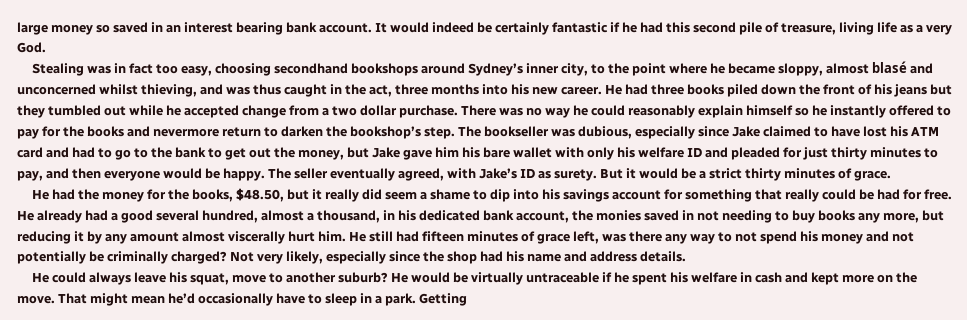large money so saved in an interest bearing bank account. It would indeed be certainly fantastic if he had this second pile of treasure, living life as a very God.
     Stealing was in fact too easy, choosing secondhand bookshops around Sydney’s inner city, to the point where he became sloppy, almost blasé and unconcerned whilst thieving, and was thus caught in the act, three months into his new career. He had three books piled down the front of his jeans but they tumbled out while he accepted change from a two dollar purchase. There was no way he could reasonably explain himself so he instantly offered to pay for the books and nevermore return to darken the bookshop’s step. The bookseller was dubious, especially since Jake claimed to have lost his ATM card and had to go to the bank to get out the money, but Jake gave him his bare wallet with only his welfare ID and pleaded for just thirty minutes to pay, and then everyone would be happy. The seller eventually agreed, with Jake’s ID as surety. But it would be a strict thirty minutes of grace.
     He had the money for the books, $48.50, but it really did seem a shame to dip into his savings account for something that really could be had for free. He already had a good several hundred, almost a thousand, in his dedicated bank account, the monies saved in not needing to buy books any more, but reducing it by any amount almost viscerally hurt him. He still had fifteen minutes of grace left, was there any way to not spend his money and not potentially be criminally charged? Not very likely, especially since the shop had his name and address details.
     He could always leave his squat, move to another suburb? He would be virtually untraceable if he spent his welfare in cash and kept more on the move. That might mean he’d occasionally have to sleep in a park. Getting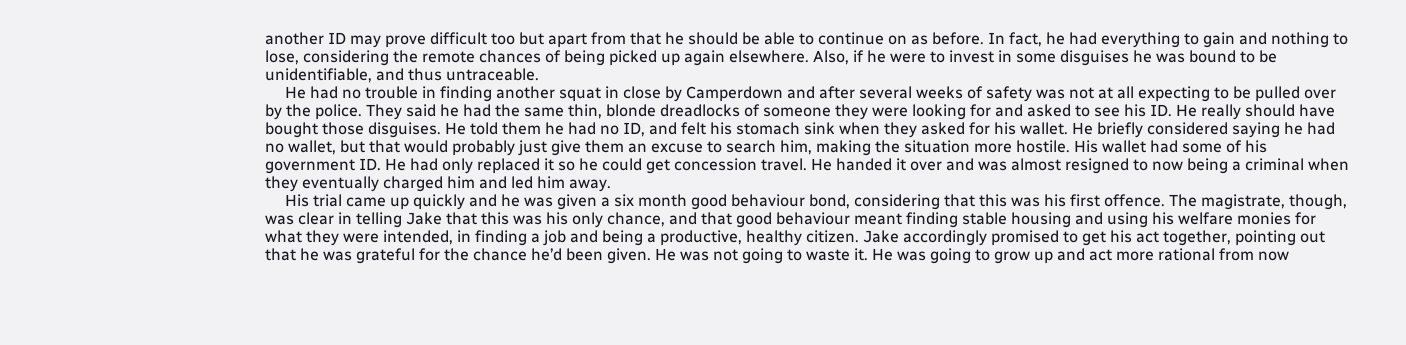another ID may prove difficult too but apart from that he should be able to continue on as before. In fact, he had everything to gain and nothing to lose, considering the remote chances of being picked up again elsewhere. Also, if he were to invest in some disguises he was bound to be unidentifiable, and thus untraceable.
     He had no trouble in finding another squat in close by Camperdown and after several weeks of safety was not at all expecting to be pulled over by the police. They said he had the same thin, blonde dreadlocks of someone they were looking for and asked to see his ID. He really should have bought those disguises. He told them he had no ID, and felt his stomach sink when they asked for his wallet. He briefly considered saying he had no wallet, but that would probably just give them an excuse to search him, making the situation more hostile. His wallet had some of his government ID. He had only replaced it so he could get concession travel. He handed it over and was almost resigned to now being a criminal when they eventually charged him and led him away.
     His trial came up quickly and he was given a six month good behaviour bond, considering that this was his first offence. The magistrate, though, was clear in telling Jake that this was his only chance, and that good behaviour meant finding stable housing and using his welfare monies for what they were intended, in finding a job and being a productive, healthy citizen. Jake accordingly promised to get his act together, pointing out that he was grateful for the chance he’d been given. He was not going to waste it. He was going to grow up and act more rational from now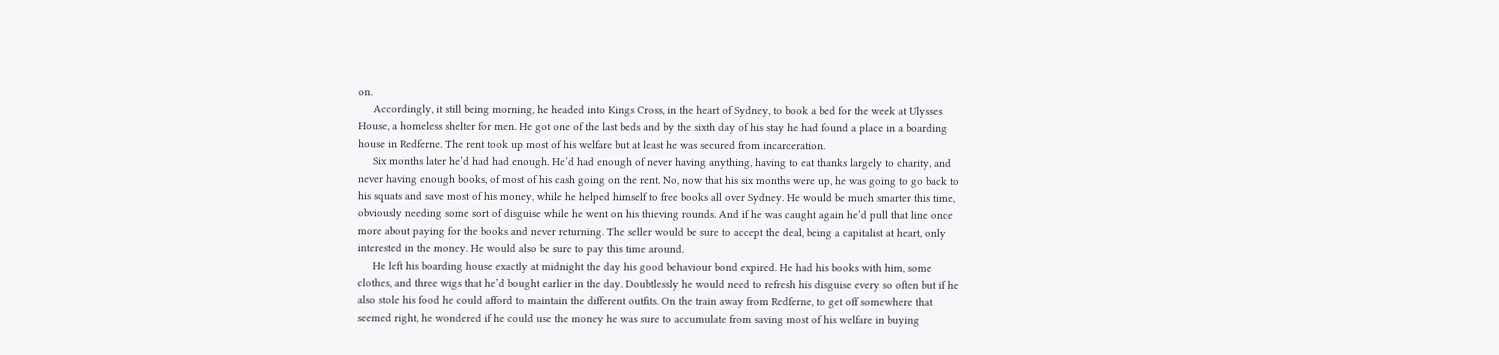on.
     Accordingly, it still being morning, he headed into Kings Cross, in the heart of Sydney, to book a bed for the week at Ulysses House, a homeless shelter for men. He got one of the last beds and by the sixth day of his stay he had found a place in a boarding house in Redferne. The rent took up most of his welfare but at least he was secured from incarceration.
     Six months later he’d had had enough. He’d had enough of never having anything, having to eat thanks largely to charity, and never having enough books, of most of his cash going on the rent. No, now that his six months were up, he was going to go back to his squats and save most of his money, while he helped himself to free books all over Sydney. He would be much smarter this time, obviously needing some sort of disguise while he went on his thieving rounds. And if he was caught again he’d pull that line once more about paying for the books and never returning. The seller would be sure to accept the deal, being a capitalist at heart, only interested in the money. He would also be sure to pay this time around.
     He left his boarding house exactly at midnight the day his good behaviour bond expired. He had his books with him, some clothes, and three wigs that he’d bought earlier in the day. Doubtlessly he would need to refresh his disguise every so often but if he also stole his food he could afford to maintain the different outfits. On the train away from Redferne, to get off somewhere that seemed right, he wondered if he could use the money he was sure to accumulate from saving most of his welfare in buying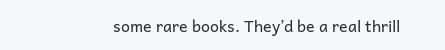some rare books. They’d be a real thrill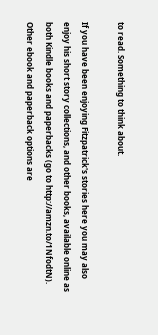to read. Something to think about.

If you have been enjoying Fitzpatrick's stories here you may also enjoy his short story collections, and other books, available online as both Kindle books and paperbacks (go to http://amzn.to/1NfodtN). Other ebook and paperback options are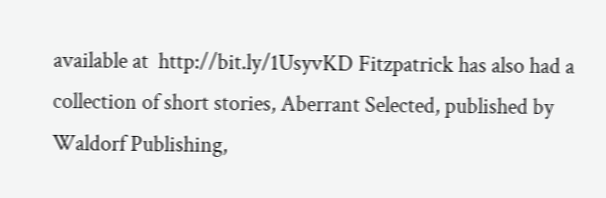available at  http://bit.ly/1UsyvKD Fitzpatrick has also had a collection of short stories, Aberrant Selected, published by Waldorf Publishing,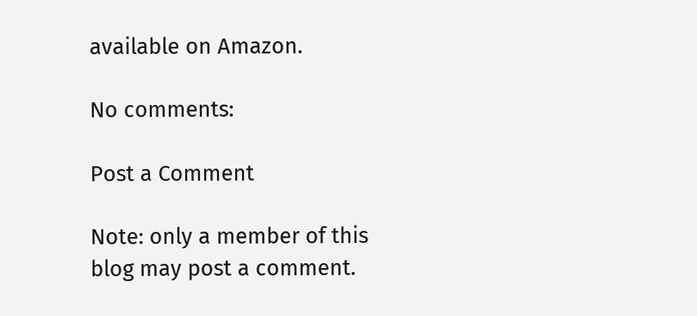available on Amazon.

No comments:

Post a Comment

Note: only a member of this blog may post a comment.